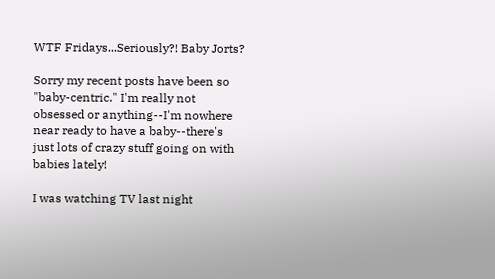WTF Fridays...Seriously?! Baby Jorts?

Sorry my recent posts have been so "baby-centric." I'm really not obsessed or anything--I'm nowhere near ready to have a baby--there's just lots of crazy stuff going on with babies lately!

I was watching TV last night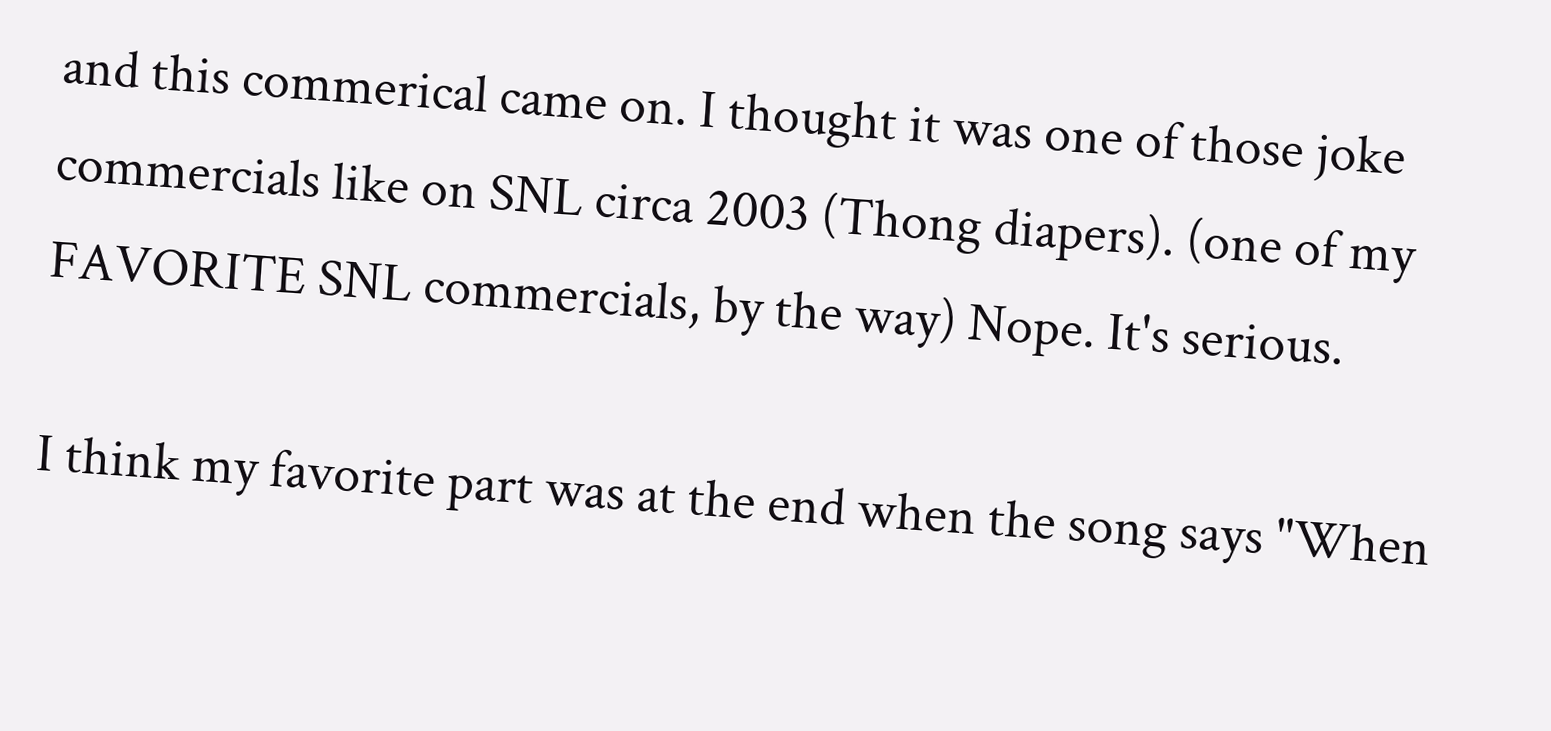and this commerical came on. I thought it was one of those joke commercials like on SNL circa 2003 (Thong diapers). (one of my FAVORITE SNL commercials, by the way) Nope. It's serious.

I think my favorite part was at the end when the song says "When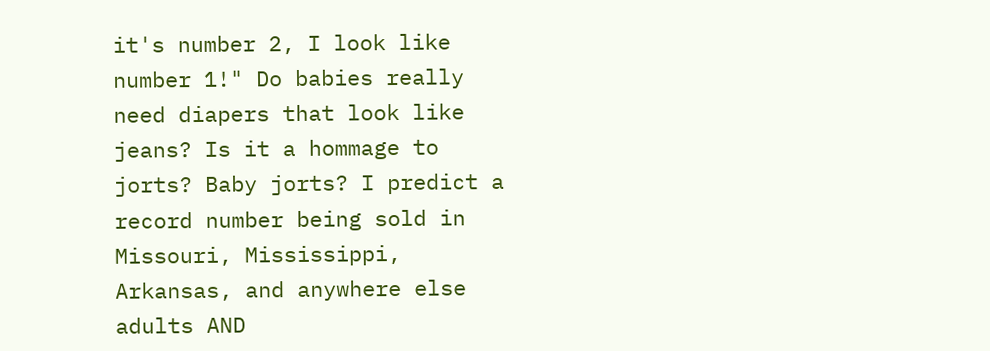it's number 2, I look like number 1!" Do babies really need diapers that look like jeans? Is it a hommage to jorts? Baby jorts? I predict a record number being sold in Missouri, Mississippi, Arkansas, and anywhere else adults AND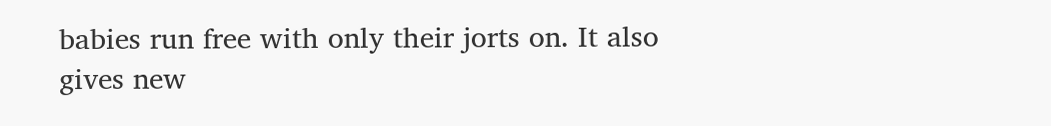babies run free with only their jorts on. It also gives new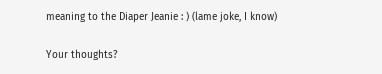meaning to the Diaper Jeanie : ) (lame joke, I know)

Your thoughts?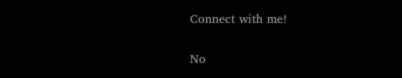Connect with me!

No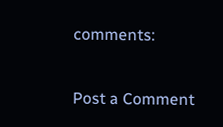comments:

Post a Comment